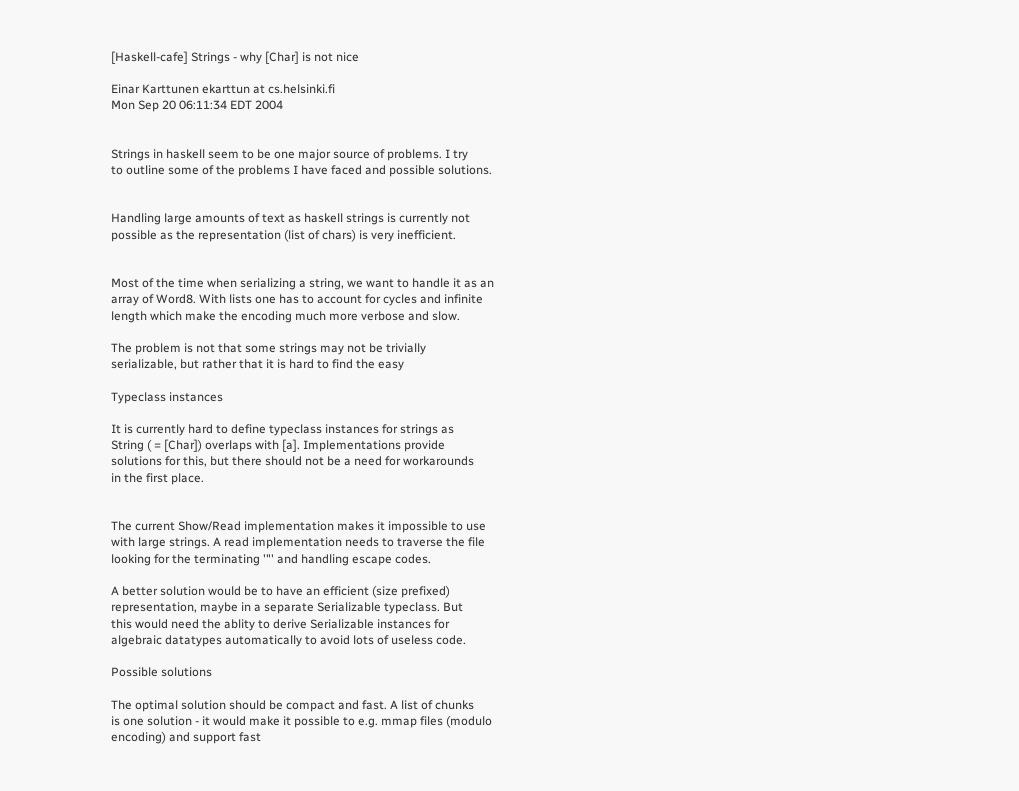[Haskell-cafe] Strings - why [Char] is not nice

Einar Karttunen ekarttun at cs.helsinki.fi
Mon Sep 20 06:11:34 EDT 2004


Strings in haskell seem to be one major source of problems. I try
to outline some of the problems I have faced and possible solutions.


Handling large amounts of text as haskell strings is currently not
possible as the representation (list of chars) is very inefficient.


Most of the time when serializing a string, we want to handle it as an
array of Word8. With lists one has to account for cycles and infinite
length which make the encoding much more verbose and slow.

The problem is not that some strings may not be trivially
serializable, but rather that it is hard to find the easy

Typeclass instances

It is currently hard to define typeclass instances for strings as
String ( = [Char]) overlaps with [a]. Implementations provide
solutions for this, but there should not be a need for workarounds
in the first place.


The current Show/Read implementation makes it impossible to use
with large strings. A read implementation needs to traverse the file
looking for the terminating '"' and handling escape codes.

A better solution would be to have an efficient (size prefixed)
representation, maybe in a separate Serializable typeclass. But
this would need the ablity to derive Serializable instances for
algebraic datatypes automatically to avoid lots of useless code.

Possible solutions

The optimal solution should be compact and fast. A list of chunks
is one solution - it would make it possible to e.g. mmap files (modulo
encoding) and support fast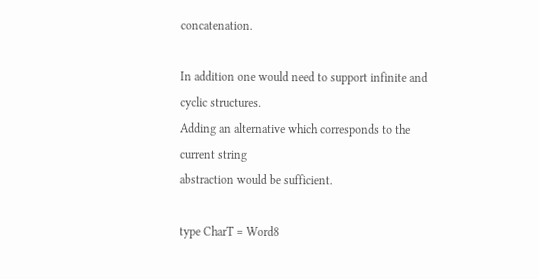concatenation.

In addition one would need to support infinite and cyclic structures.
Adding an alternative which corresponds to the current string
abstraction would be sufficient.

type CharT = Word8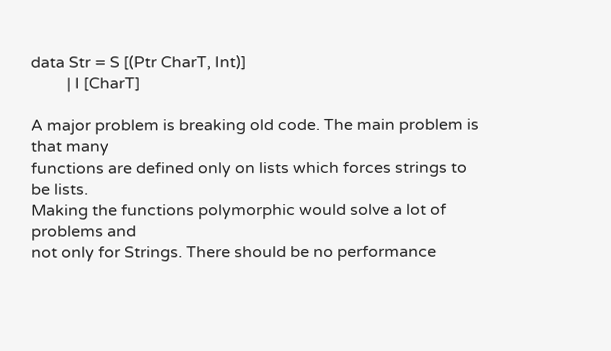data Str = S [(Ptr CharT, Int)]
         | I [CharT]

A major problem is breaking old code. The main problem is that many
functions are defined only on lists which forces strings to be lists.
Making the functions polymorphic would solve a lot of problems and
not only for Strings. There should be no performance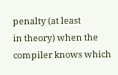penalty (at least
in theory) when the compiler knows which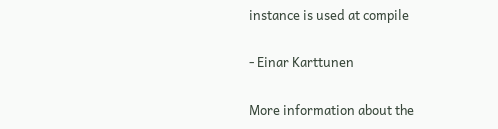instance is used at compile

- Einar Karttunen

More information about the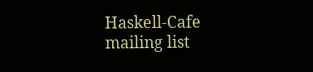Haskell-Cafe mailing list